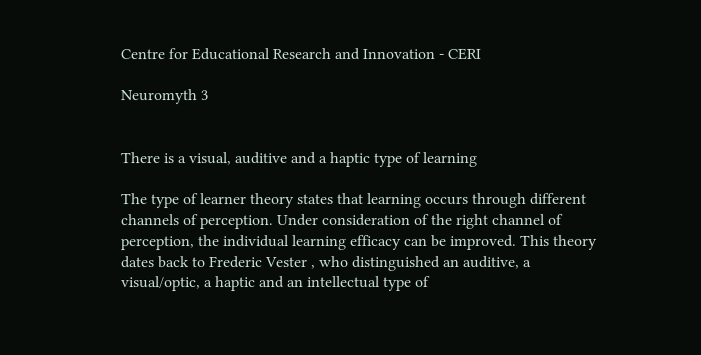Centre for Educational Research and Innovation - CERI

Neuromyth 3


There is a visual, auditive and a haptic type of learning

The type of learner theory states that learning occurs through different channels of perception. Under consideration of the right channel of perception, the individual learning efficacy can be improved. This theory dates back to Frederic Vester , who distinguished an auditive, a visual/optic, a haptic and an intellectual type of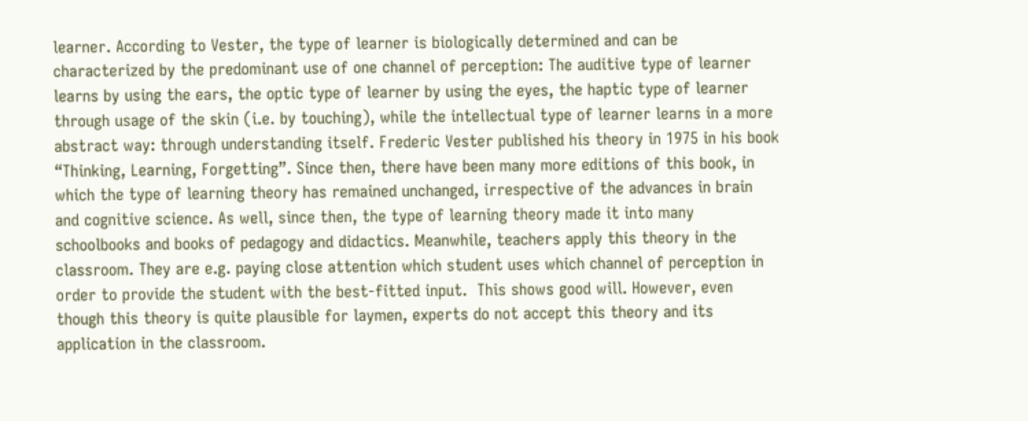learner. According to Vester, the type of learner is biologically determined and can be characterized by the predominant use of one channel of perception: The auditive type of learner learns by using the ears, the optic type of learner by using the eyes, the haptic type of learner through usage of the skin (i.e. by touching), while the intellectual type of learner learns in a more abstract way: through understanding itself. Frederic Vester published his theory in 1975 in his book “Thinking, Learning, Forgetting”. Since then, there have been many more editions of this book, in which the type of learning theory has remained unchanged, irrespective of the advances in brain and cognitive science. As well, since then, the type of learning theory made it into many schoolbooks and books of pedagogy and didactics. Meanwhile, teachers apply this theory in the classroom. They are e.g. paying close attention which student uses which channel of perception in order to provide the student with the best-fitted input.  This shows good will. However, even though this theory is quite plausible for laymen, experts do not accept this theory and its application in the classroom.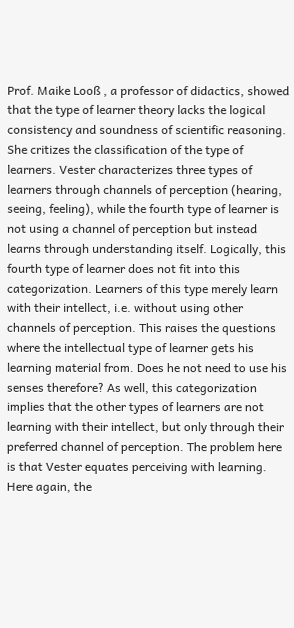Prof. Maike Looß , a professor of didactics, showed that the type of learner theory lacks the logical consistency and soundness of scientific reasoning. She critizes the classification of the type of learners. Vester characterizes three types of learners through channels of perception (hearing, seeing, feeling), while the fourth type of learner is not using a channel of perception but instead learns through understanding itself. Logically, this fourth type of learner does not fit into this categorization. Learners of this type merely learn with their intellect, i.e. without using other channels of perception. This raises the questions where the intellectual type of learner gets his learning material from. Does he not need to use his senses therefore? As well, this categorization implies that the other types of learners are not learning with their intellect, but only through their preferred channel of perception. The problem here is that Vester equates perceiving with learning. Here again, the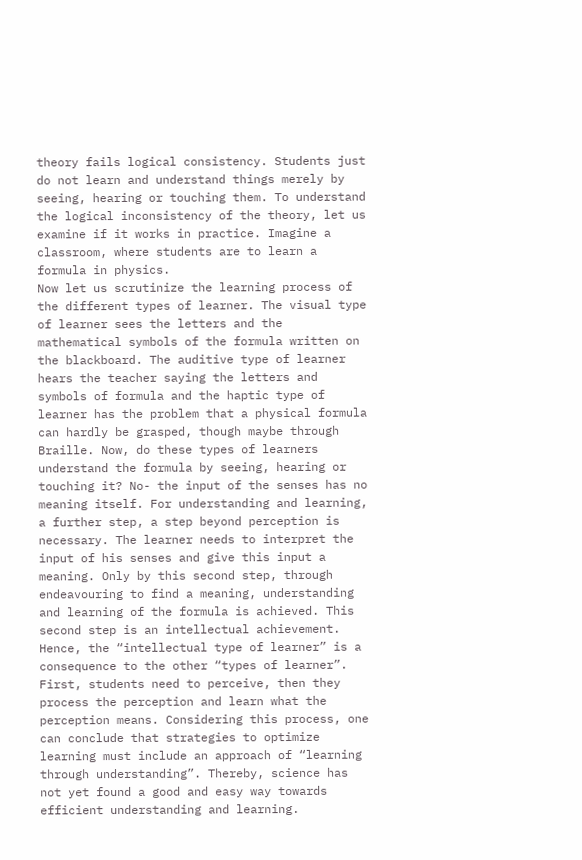theory fails logical consistency. Students just do not learn and understand things merely by seeing, hearing or touching them. To understand the logical inconsistency of the theory, let us examine if it works in practice. Imagine a classroom, where students are to learn a formula in physics.
Now let us scrutinize the learning process of the different types of learner. The visual type of learner sees the letters and the mathematical symbols of the formula written on the blackboard. The auditive type of learner hears the teacher saying the letters and symbols of formula and the haptic type of learner has the problem that a physical formula can hardly be grasped, though maybe through Braille. Now, do these types of learners understand the formula by seeing, hearing or touching it? No- the input of the senses has no meaning itself. For understanding and learning, a further step, a step beyond perception is necessary. The learner needs to interpret the input of his senses and give this input a meaning. Only by this second step, through endeavouring to find a meaning, understanding and learning of the formula is achieved. This second step is an intellectual achievement. Hence, the “intellectual type of learner” is a consequence to the other “types of learner”. First, students need to perceive, then they process the perception and learn what the perception means. Considering this process, one can conclude that strategies to optimize learning must include an approach of “learning through understanding”. Thereby, science has not yet found a good and easy way towards efficient understanding and learning.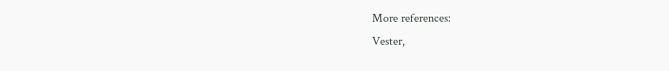More references:
Vester,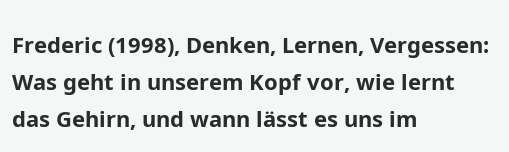Frederic (1998), Denken, Lernen, Vergessen: Was geht in unserem Kopf vor, wie lernt das Gehirn, und wann lässt es uns im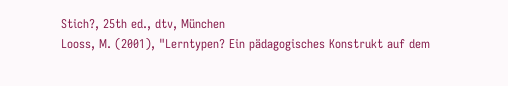Stich?, 25th ed., dtv, München
Looss, M. (2001), "Lerntypen? Ein pädagogisches Konstrukt auf dem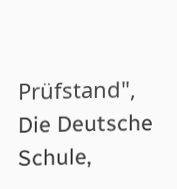Prüfstand", Die Deutsche Schule,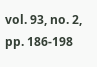vol. 93, no. 2, pp. 186-198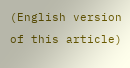(English version of this article)